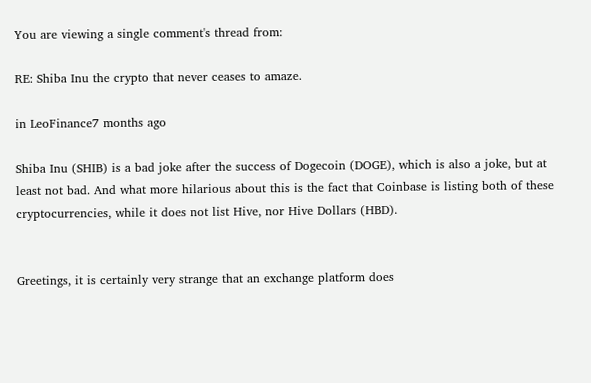You are viewing a single comment's thread from:

RE: Shiba Inu the crypto that never ceases to amaze.

in LeoFinance7 months ago

Shiba Inu (SHIB) is a bad joke after the success of Dogecoin (DOGE), which is also a joke, but at least not bad. And what more hilarious about this is the fact that Coinbase is listing both of these cryptocurrencies, while it does not list Hive, nor Hive Dollars (HBD).


Greetings, it is certainly very strange that an exchange platform does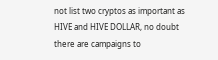not list two cryptos as important as HIVE and HIVE DOLLAR, no doubt there are campaigns to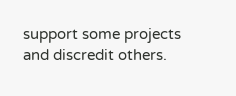support some projects and discredit others.